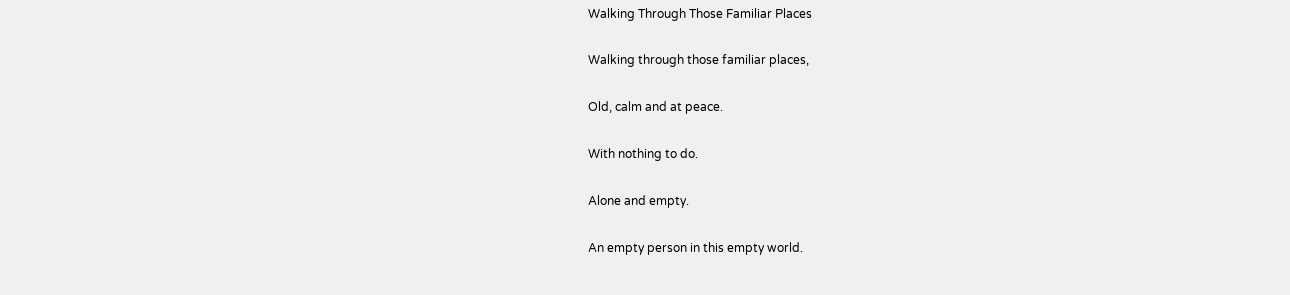Walking Through Those Familiar Places

Walking through those familiar places,

Old, calm and at peace.

With nothing to do.

Alone and empty.

An empty person in this empty world.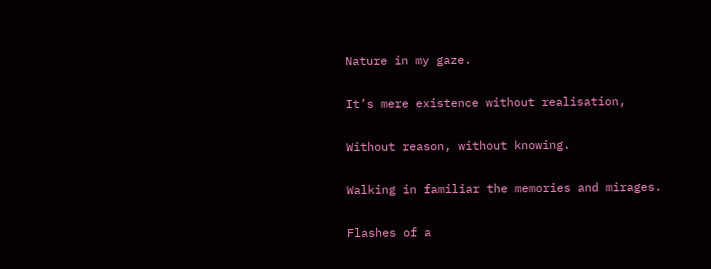Nature in my gaze.

It’s mere existence without realisation,

Without reason, without knowing.

Walking in familiar the memories and mirages.

Flashes of a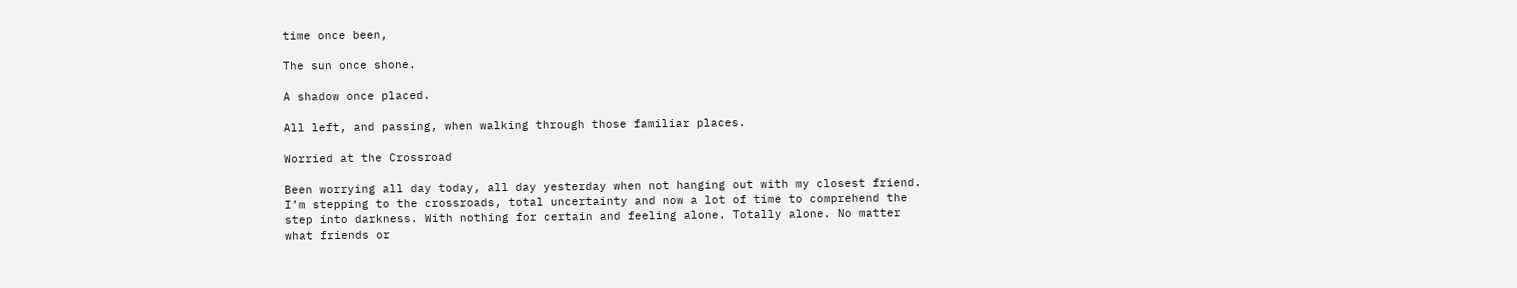time once been,

The sun once shone.

A shadow once placed.

All left, and passing, when walking through those familiar places.

Worried at the Crossroad

Been worrying all day today, all day yesterday when not hanging out with my closest friend.
I’m stepping to the crossroads, total uncertainty and now a lot of time to comprehend the step into darkness. With nothing for certain and feeling alone. Totally alone. No matter what friends or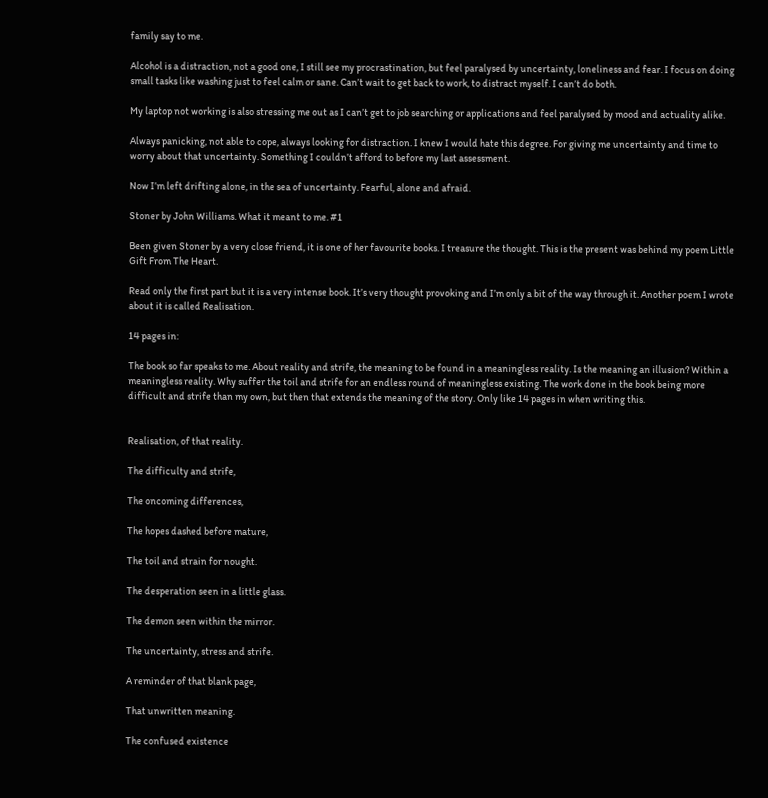family say to me.

Alcohol is a distraction, not a good one, I still see my procrastination, but feel paralysed by uncertainty, loneliness and fear. I focus on doing small tasks like washing just to feel calm or sane. Can’t wait to get back to work, to distract myself. I can’t do both.

My laptop not working is also stressing me out as I can’t get to job searching or applications and feel paralysed by mood and actuality alike.

Always panicking, not able to cope, always looking for distraction. I knew I would hate this degree. For giving me uncertainty and time to worry about that uncertainty. Something I couldn’t afford to before my last assessment.

Now I’m left drifting alone, in the sea of uncertainty. Fearful, alone and afraid.

Stoner by John Williams. What it meant to me. #1

Been given Stoner by a very close friend, it is one of her favourite books. I treasure the thought. This is the present was behind my poem Little Gift From The Heart.

Read only the first part but it is a very intense book. It’s very thought provoking and I’m only a bit of the way through it. Another poem I wrote about it is called Realisation.

14 pages in:

The book so far speaks to me. About reality and strife, the meaning to be found in a meaningless reality. Is the meaning an illusion? Within a meaningless reality. Why suffer the toil and strife for an endless round of meaningless existing. The work done in the book being more difficult and strife than my own, but then that extends the meaning of the story. Only like 14 pages in when writing this.


Realisation, of that reality.

The difficulty and strife,

The oncoming differences,

The hopes dashed before mature,

The toil and strain for nought.

The desperation seen in a little glass.

The demon seen within the mirror.

The uncertainty, stress and strife.

A reminder of that blank page,

That unwritten meaning.

The confused existence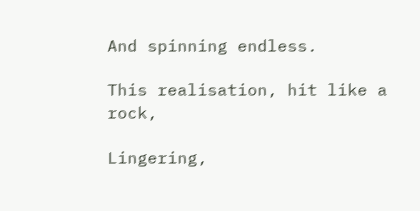And spinning endless.

This realisation, hit like a rock,

Lingering,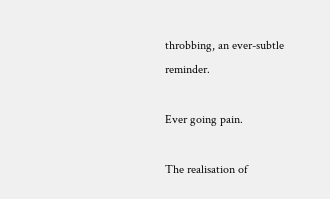throbbing, an ever-subtle reminder.

Ever going pain.

The realisation of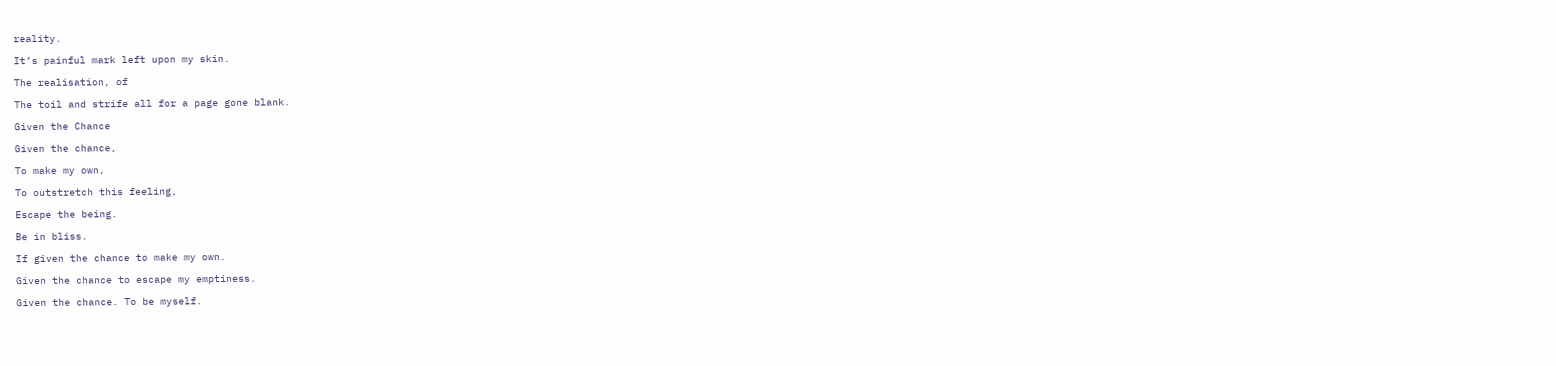reality.

It’s painful mark left upon my skin.

The realisation, of

The toil and strife all for a page gone blank.

Given the Chance

Given the chance,

To make my own,

To outstretch this feeling,

Escape the being.

Be in bliss.

If given the chance to make my own.

Given the chance to escape my emptiness.

Given the chance. To be myself.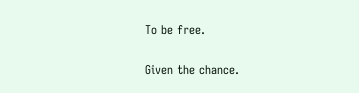To be free.

Given the chance.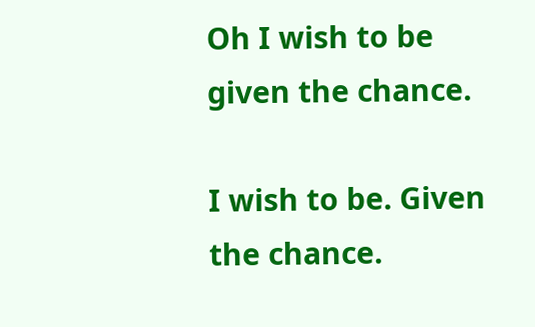Oh I wish to be given the chance.

I wish to be. Given the chance.